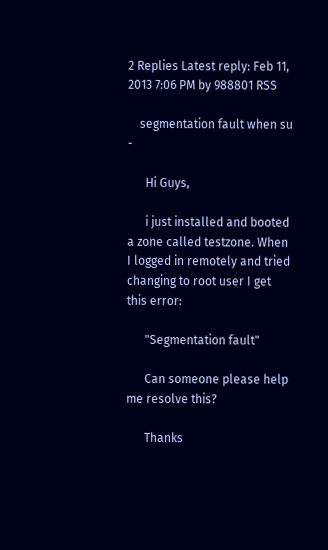2 Replies Latest reply: Feb 11, 2013 7:06 PM by 988801 RSS

    segmentation fault when su -

      Hi Guys,

      i just installed and booted a zone called testzone. When I logged in remotely and tried changing to root user I get this error:

      "Segmentation fault"

      Can someone please help me resolve this?

      Thanks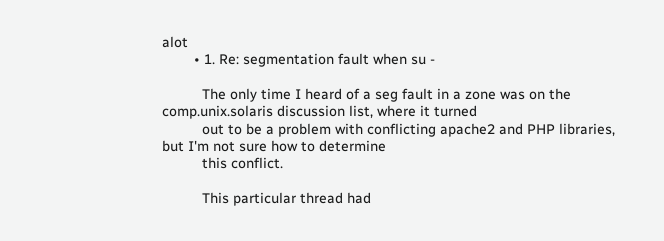alot
        • 1. Re: segmentation fault when su -

          The only time I heard of a seg fault in a zone was on the comp.unix.solaris discussion list, where it turned
          out to be a problem with conflicting apache2 and PHP libraries, but I'm not sure how to determine
          this conflict.

          This particular thread had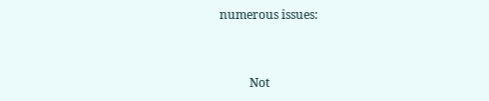numerous issues:


          Not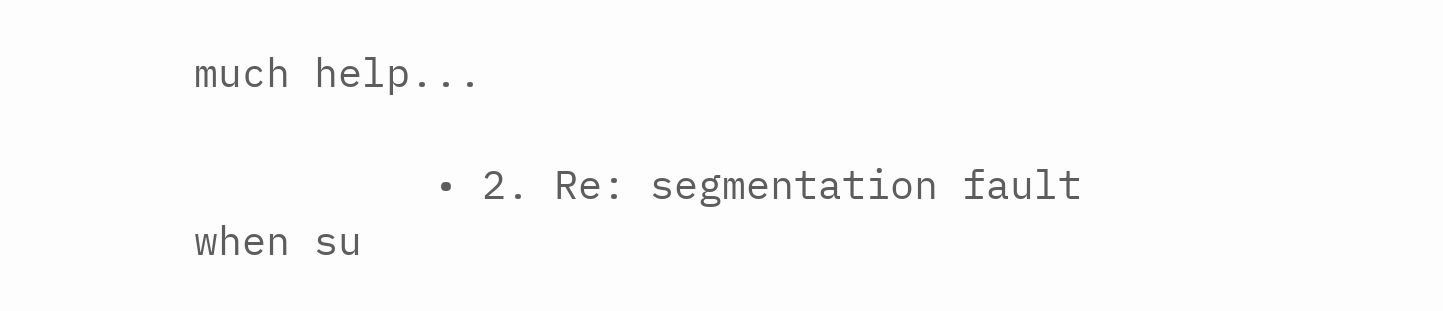much help...

          • 2. Re: segmentation fault when su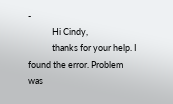-
            Hi Cindy,
            thanks for your help. I found the error. Problem was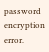password encryption error.